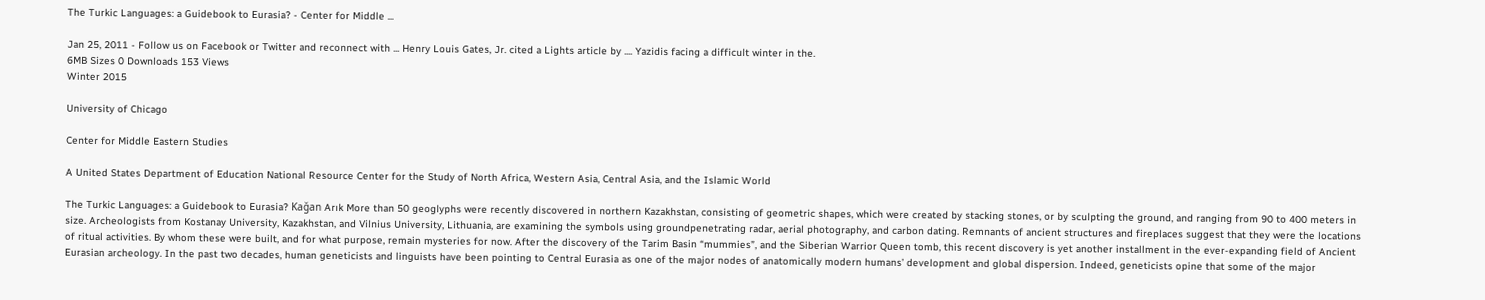The Turkic Languages: a Guidebook to Eurasia? - Center for Middle ...

Jan 25, 2011 - Follow us on Facebook or Twitter and reconnect with ... Henry Louis Gates, Jr. cited a Lights article by .... Yazidis facing a difficult winter in the.
6MB Sizes 0 Downloads 153 Views
Winter 2015

University of Chicago

Center for Middle Eastern Studies

A United States Department of Education National Resource Center for the Study of North Africa, Western Asia, Central Asia, and the Islamic World

The Turkic Languages: a Guidebook to Eurasia? Kağan Arık More than 50 geoglyphs were recently discovered in northern Kazakhstan, consisting of geometric shapes, which were created by stacking stones, or by sculpting the ground, and ranging from 90 to 400 meters in size. Archeologists from Kostanay University, Kazakhstan, and Vilnius University, Lithuania, are examining the symbols using groundpenetrating radar, aerial photography, and carbon dating. Remnants of ancient structures and fireplaces suggest that they were the locations of ritual activities. By whom these were built, and for what purpose, remain mysteries for now. After the discovery of the Tarim Basin “mummies”, and the Siberian Warrior Queen tomb, this recent discovery is yet another installment in the ever-expanding field of Ancient Eurasian archeology. In the past two decades, human geneticists and linguists have been pointing to Central Eurasia as one of the major nodes of anatomically modern humans’ development and global dispersion. Indeed, geneticists opine that some of the major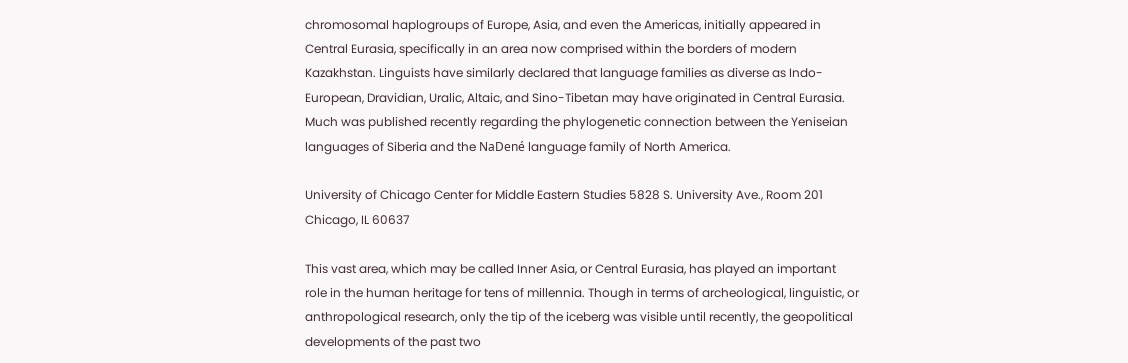chromosomal haplogroups of Europe, Asia, and even the Americas, initially appeared in Central Eurasia, specifically in an area now comprised within the borders of modern Kazakhstan. Linguists have similarly declared that language families as diverse as Indo-European, Dravidian, Uralic, Altaic, and Sino-Tibetan may have originated in Central Eurasia. Much was published recently regarding the phylogenetic connection between the Yeniseian languages of Siberia and the NaDené language family of North America.

University of Chicago Center for Middle Eastern Studies 5828 S. University Ave., Room 201 Chicago, IL 60637

This vast area, which may be called Inner Asia, or Central Eurasia, has played an important role in the human heritage for tens of millennia. Though in terms of archeological, linguistic, or anthropological research, only the tip of the iceberg was visible until recently, the geopolitical developments of the past two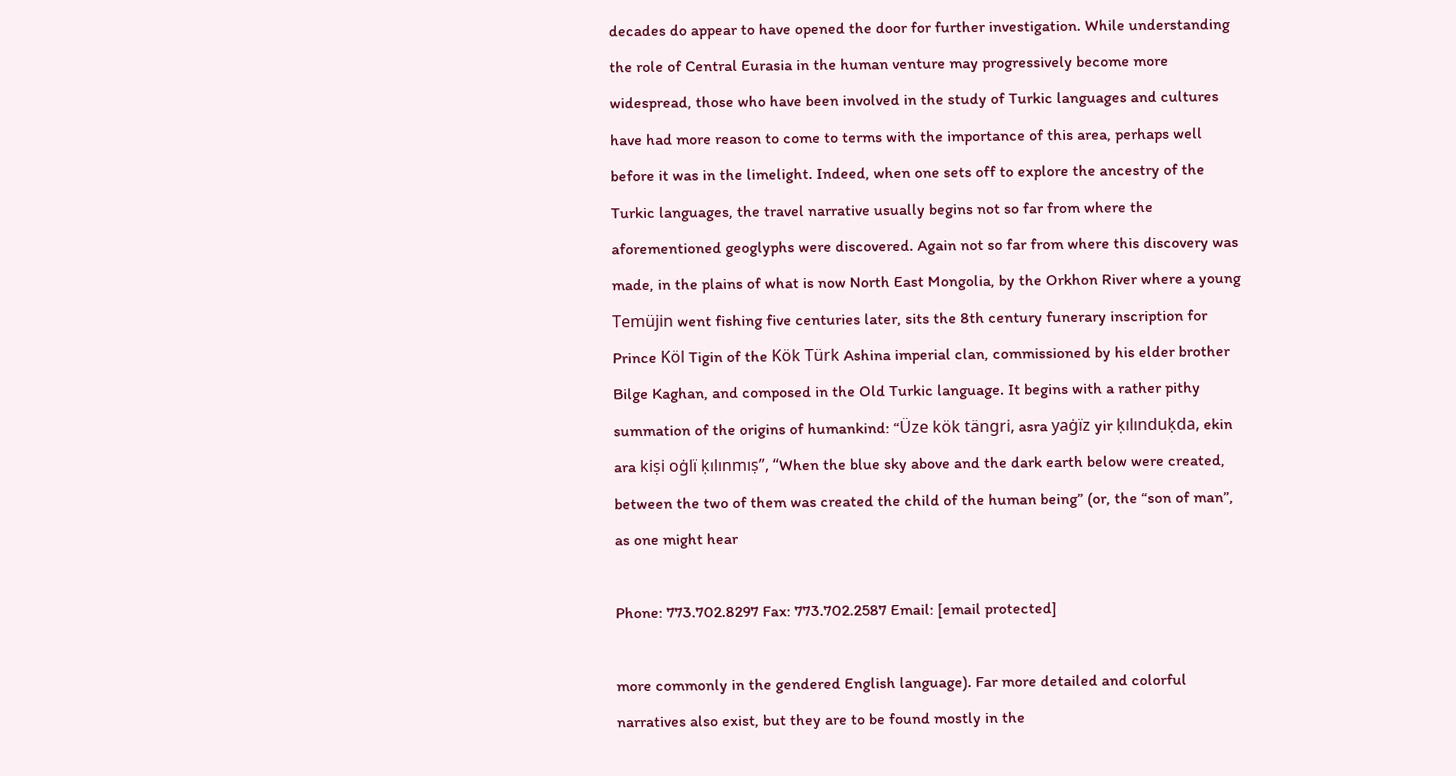decades do appear to have opened the door for further investigation. While understanding the role of Central Eurasia in the human venture may progressively become more widespread, those who have been involved in the study of Turkic languages and cultures have had more reason to come to terms with the importance of this area, perhaps well before it was in the limelight. Indeed, when one sets off to explore the ancestry of the Turkic languages, the travel narrative usually begins not so far from where the aforementioned geoglyphs were discovered. Again not so far from where this discovery was made, in the plains of what is now North East Mongolia, by the Orkhon River where a young Temüjin went fishing five centuries later, sits the 8th century funerary inscription for Prince Köl Tigin of the Kök Türk Ashina imperial clan, commissioned by his elder brother Bilge Kaghan, and composed in the Old Turkic language. It begins with a rather pithy summation of the origins of humankind: “Üze kök tängri, asra yaġïz yir ḳılınduḳda, ekin ara kiṣi oġlï ḳılınmıṣ”, “When the blue sky above and the dark earth below were created, between the two of them was created the child of the human being” (or, the “son of man”, as one might hear

Phone: 773.702.8297 Fax: 773.702.2587 Email: [email protected]

more commonly in the gendered English language). Far more detailed and colorful narratives also exist, but they are to be found mostly in the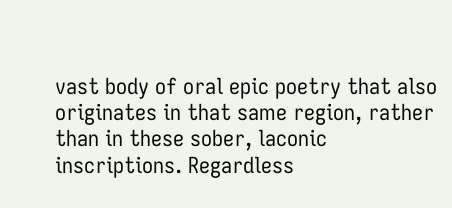vast body of oral epic poetry that also originates in that same region, rather than in these sober, laconic inscriptions. Regardless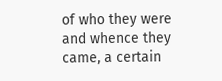of who they were and whence they came, a certain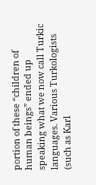portion of these “children of human beings” ended up speaking what we now call Turkic languages. Various Turkologists (such as Karl